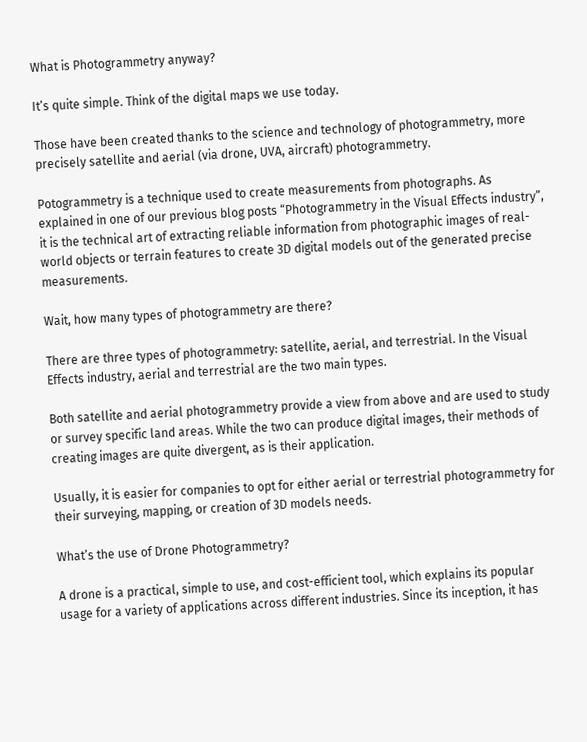What is Photogrammetry anyway?

It’s quite simple. Think of the digital maps we use today.

Those have been created thanks to the science and technology of photogrammetry, more precisely satellite and aerial (via drone, UVA, aircraft) photogrammetry.

Potogrammetry is a technique used to create measurements from photographs. As explained in one of our previous blog posts “Photogrammetry in the Visual Effects industry”, it is the technical art of extracting reliable information from photographic images of real-world objects or terrain features to create 3D digital models out of the generated precise measurements.

Wait, how many types of photogrammetry are there?

There are three types of photogrammetry: satellite, aerial, and terrestrial. In the Visual Effects industry, aerial and terrestrial are the two main types.

Both satellite and aerial photogrammetry provide a view from above and are used to study or survey specific land areas. While the two can produce digital images, their methods of creating images are quite divergent, as is their application.

Usually, it is easier for companies to opt for either aerial or terrestrial photogrammetry for their surveying, mapping, or creation of 3D models needs.

What’s the use of Drone Photogrammetry?

A drone is a practical, simple to use, and cost-efficient tool, which explains its popular usage for a variety of applications across different industries. Since its inception, it has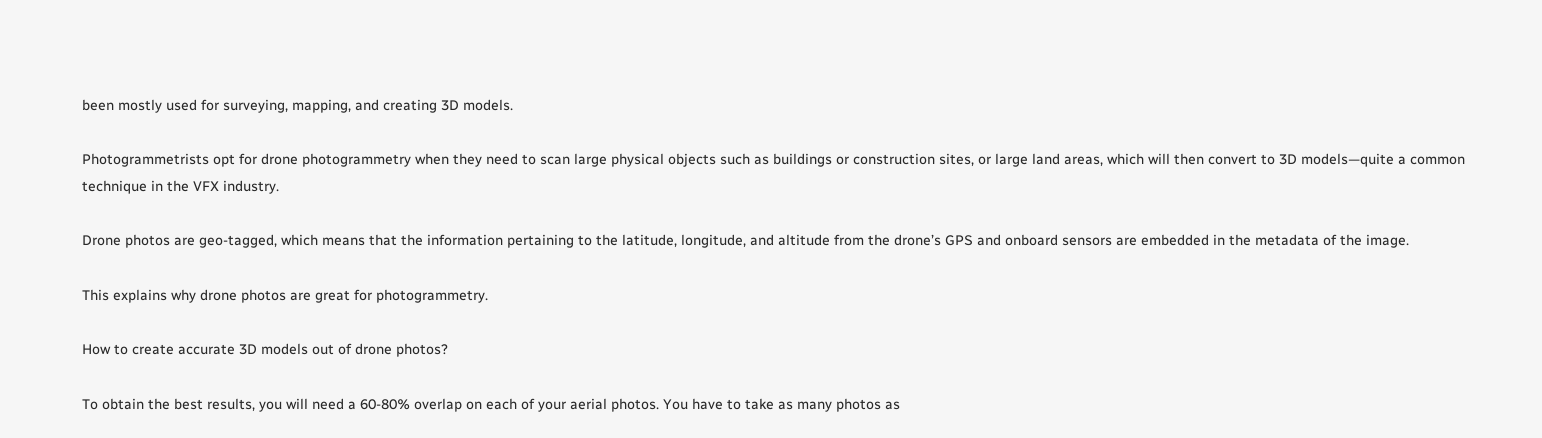been mostly used for surveying, mapping, and creating 3D models.

Photogrammetrists opt for drone photogrammetry when they need to scan large physical objects such as buildings or construction sites, or large land areas, which will then convert to 3D models—quite a common technique in the VFX industry.

Drone photos are geo-tagged, which means that the information pertaining to the latitude, longitude, and altitude from the drone’s GPS and onboard sensors are embedded in the metadata of the image.

This explains why drone photos are great for photogrammetry.

How to create accurate 3D models out of drone photos?

To obtain the best results, you will need a 60-80% overlap on each of your aerial photos. You have to take as many photos as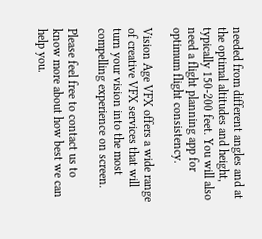needed from different angles and at the optimal altitudes and height, typically 150-200 feet. You will also need a flight planning app for optimum flight consistency.

Vision Age VFX offers a wide range of creative VFX services that will turn your vision into the most compelling experience on screen.

Please feel free to contact us to know more about how best we can help you.